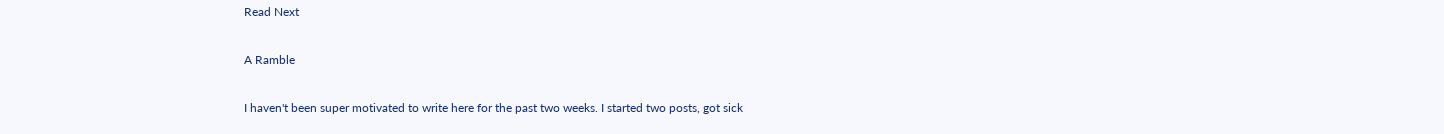Read Next

A Ramble

I haven't been super motivated to write here for the past two weeks. I started two posts, got sick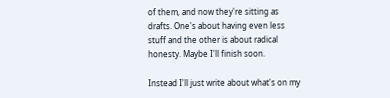of them, and now they're sitting as drafts. One's about having even less stuff and the other is about radical honesty. Maybe I'll finish soon.

Instead I'll just write about what's on my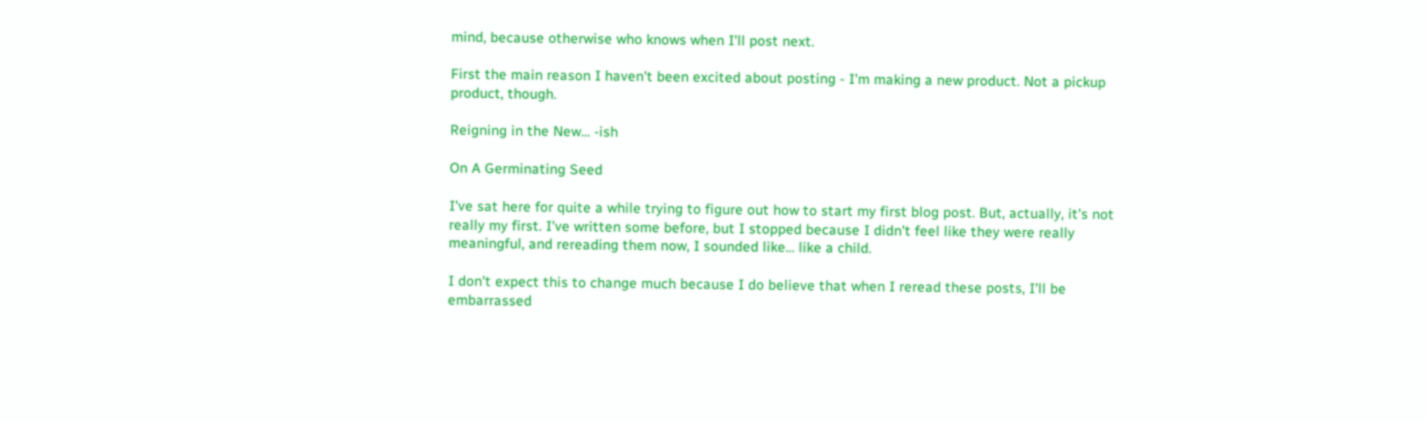mind, because otherwise who knows when I'll post next.

First the main reason I haven't been excited about posting - I'm making a new product. Not a pickup product, though.

Reigning in the New... -ish

On A Germinating Seed

I've sat here for quite a while trying to figure out how to start my first blog post. But, actually, it's not really my first. I've written some before, but I stopped because I didn't feel like they were really meaningful, and rereading them now, I sounded like... like a child.

I don't expect this to change much because I do believe that when I reread these posts, I'll be embarrassed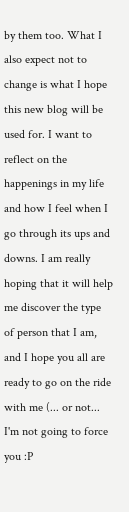by them too. What I also expect not to change is what I hope this new blog will be used for. I want to reflect on the happenings in my life and how I feel when I go through its ups and downs. I am really hoping that it will help me discover the type of person that I am, and I hope you all are ready to go on the ride with me (... or not... I'm not going to force you :P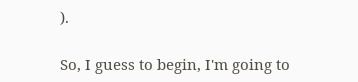).

So, I guess to begin, I'm going to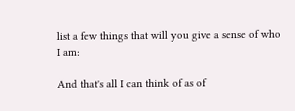list a few things that will you give a sense of who I am:

And that's all I can think of as of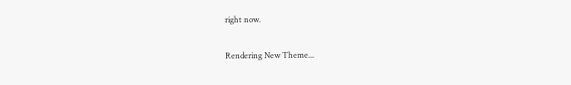right now.

Rendering New Theme...